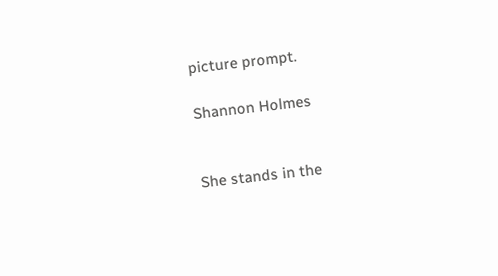picture prompt.

Shannon Holmes


She stands in the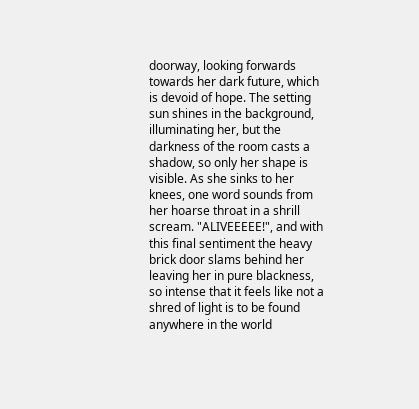doorway, looking forwards towards her dark future, which is devoid of hope. The setting sun shines in the background, illuminating her, but the darkness of the room casts a shadow, so only her shape is visible. As she sinks to her knees, one word sounds from her hoarse throat in a shrill scream. "ALIVEEEEE!", and with this final sentiment the heavy brick door slams behind her leaving her in pure blackness, so intense that it feels like not a shred of light is to be found anywhere in the world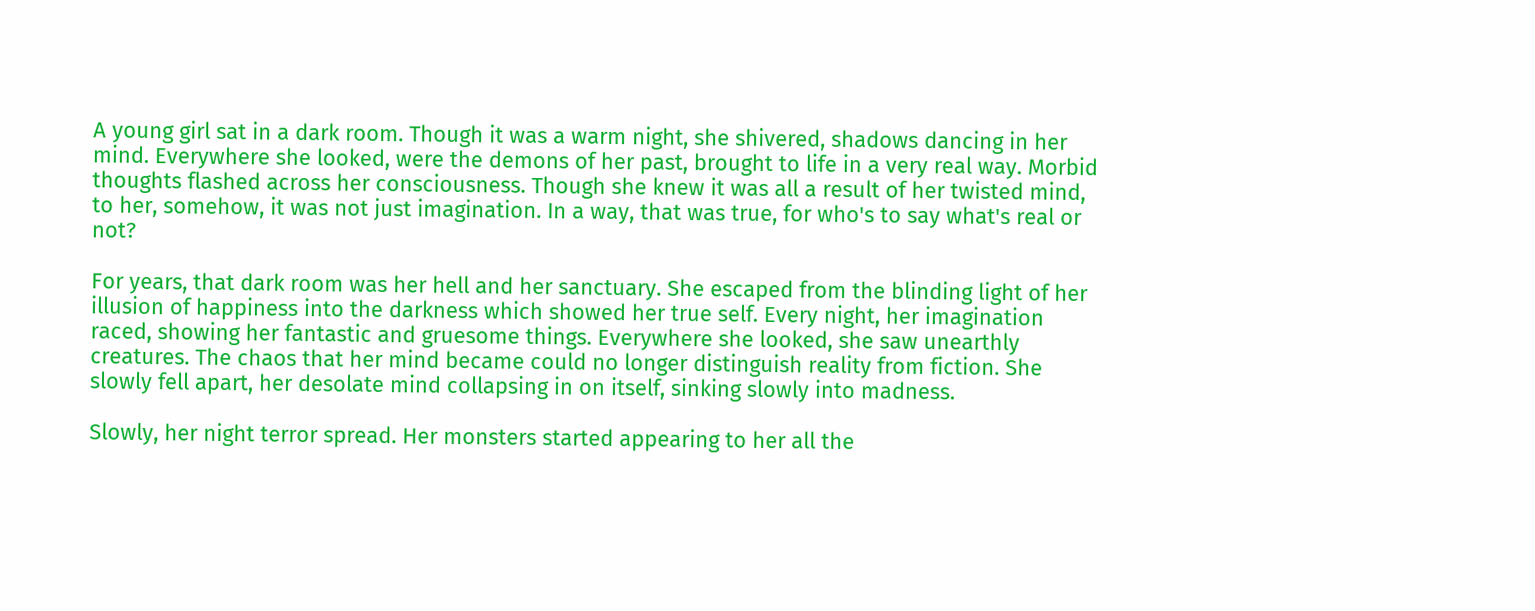A young girl sat in a dark room. Though it was a warm night, she shivered, shadows dancing in her mind. Everywhere she looked, were the demons of her past, brought to life in a very real way. Morbid thoughts flashed across her consciousness. Though she knew it was all a result of her twisted mind, to her, somehow, it was not just imagination. In a way, that was true, for who's to say what's real or not?

For years, that dark room was her hell and her sanctuary. She escaped from the blinding light of her illusion of happiness into the darkness which showed her true self. Every night, her imagination raced, showing her fantastic and gruesome things. Everywhere she looked, she saw unearthly creatures. The chaos that her mind became could no longer distinguish reality from fiction. She slowly fell apart, her desolate mind collapsing in on itself, sinking slowly into madness.

Slowly, her night terror spread. Her monsters started appearing to her all the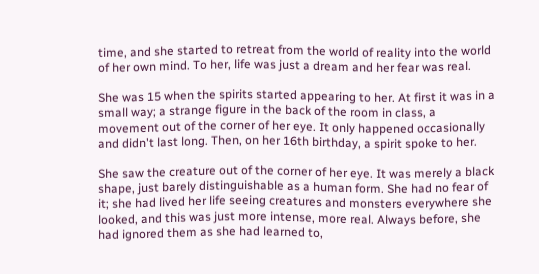time, and she started to retreat from the world of reality into the world of her own mind. To her, life was just a dream and her fear was real.

She was 15 when the spirits started appearing to her. At first it was in a small way; a strange figure in the back of the room in class, a movement out of the corner of her eye. It only happened occasionally and didn't last long. Then, on her 16th birthday, a spirit spoke to her.

She saw the creature out of the corner of her eye. It was merely a black shape, just barely distinguishable as a human form. She had no fear of it; she had lived her life seeing creatures and monsters everywhere she looked, and this was just more intense, more real. Always before, she had ignored them as she had learned to,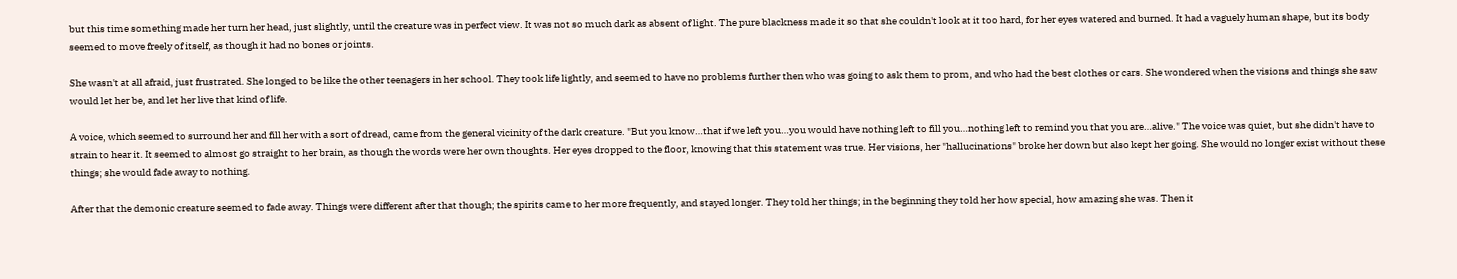but this time something made her turn her head, just slightly, until the creature was in perfect view. It was not so much dark as absent of light. The pure blackness made it so that she couldn't look at it too hard, for her eyes watered and burned. It had a vaguely human shape, but its body seemed to move freely of itself, as though it had no bones or joints.

She wasn't at all afraid, just frustrated. She longed to be like the other teenagers in her school. They took life lightly, and seemed to have no problems further then who was going to ask them to prom, and who had the best clothes or cars. She wondered when the visions and things she saw would let her be, and let her live that kind of life.

A voice, which seemed to surround her and fill her with a sort of dread, came from the general vicinity of the dark creature. "But you know…that if we left you…you would have nothing left to fill you…nothing left to remind you that you are…alive." The voice was quiet, but she didn't have to strain to hear it. It seemed to almost go straight to her brain, as though the words were her own thoughts. Her eyes dropped to the floor, knowing that this statement was true. Her visions, her "hallucinations" broke her down but also kept her going. She would no longer exist without these things; she would fade away to nothing.

After that the demonic creature seemed to fade away. Things were different after that though; the spirits came to her more frequently, and stayed longer. They told her things; in the beginning they told her how special, how amazing she was. Then it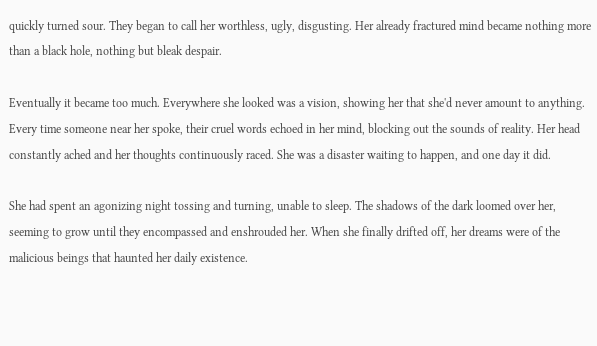quickly turned sour. They began to call her worthless, ugly, disgusting. Her already fractured mind became nothing more than a black hole, nothing but bleak despair.

Eventually it became too much. Everywhere she looked was a vision, showing her that she'd never amount to anything. Every time someone near her spoke, their cruel words echoed in her mind, blocking out the sounds of reality. Her head constantly ached and her thoughts continuously raced. She was a disaster waiting to happen, and one day it did.

She had spent an agonizing night tossing and turning, unable to sleep. The shadows of the dark loomed over her, seeming to grow until they encompassed and enshrouded her. When she finally drifted off, her dreams were of the malicious beings that haunted her daily existence.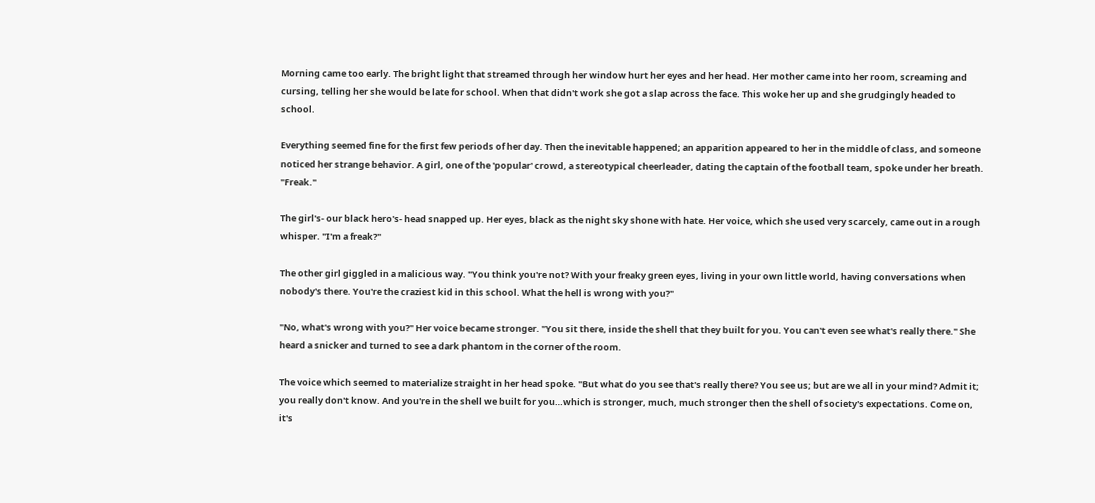Morning came too early. The bright light that streamed through her window hurt her eyes and her head. Her mother came into her room, screaming and cursing, telling her she would be late for school. When that didn't work she got a slap across the face. This woke her up and she grudgingly headed to school.

Everything seemed fine for the first few periods of her day. Then the inevitable happened; an apparition appeared to her in the middle of class, and someone noticed her strange behavior. A girl, one of the 'popular' crowd, a stereotypical cheerleader, dating the captain of the football team, spoke under her breath. "Freak."

The girl's- our black hero's- head snapped up. Her eyes, black as the night sky shone with hate. Her voice, which she used very scarcely, came out in a rough whisper. "I'm a freak?"

The other girl giggled in a malicious way. "You think you're not? With your freaky green eyes, living in your own little world, having conversations when nobody's there. You're the craziest kid in this school. What the hell is wrong with you?"

"No, what's wrong with you?" Her voice became stronger. "You sit there, inside the shell that they built for you. You can't even see what's really there." She heard a snicker and turned to see a dark phantom in the corner of the room.

The voice which seemed to materialize straight in her head spoke. "But what do you see that's really there? You see us; but are we all in your mind? Admit it; you really don't know. And you're in the shell we built for you…which is stronger, much, much stronger then the shell of society's expectations. Come on, it's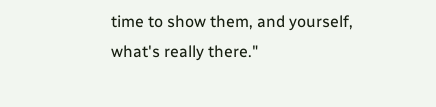time to show them, and yourself, what's really there."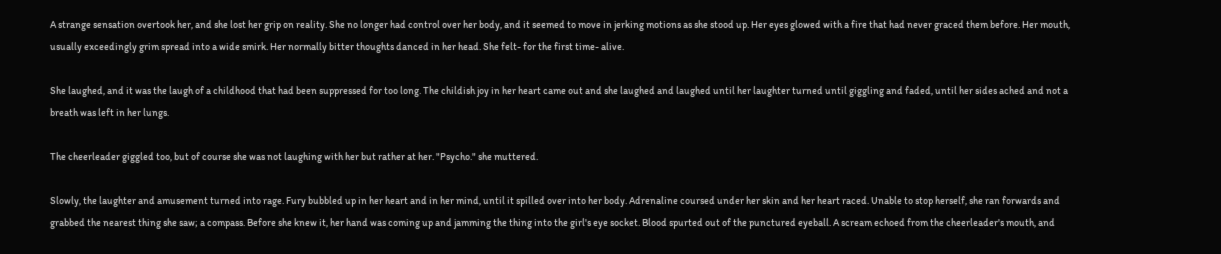A strange sensation overtook her, and she lost her grip on reality. She no longer had control over her body, and it seemed to move in jerking motions as she stood up. Her eyes glowed with a fire that had never graced them before. Her mouth, usually exceedingly grim spread into a wide smirk. Her normally bitter thoughts danced in her head. She felt- for the first time- alive.

She laughed, and it was the laugh of a childhood that had been suppressed for too long. The childish joy in her heart came out and she laughed and laughed until her laughter turned until giggling and faded, until her sides ached and not a breath was left in her lungs.

The cheerleader giggled too, but of course she was not laughing with her but rather at her. "Psycho." she muttered.

Slowly, the laughter and amusement turned into rage. Fury bubbled up in her heart and in her mind, until it spilled over into her body. Adrenaline coursed under her skin and her heart raced. Unable to stop herself, she ran forwards and grabbed the nearest thing she saw; a compass. Before she knew it, her hand was coming up and jamming the thing into the girl's eye socket. Blood spurted out of the punctured eyeball. A scream echoed from the cheerleader's mouth, and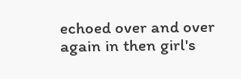echoed over and over again in then girl's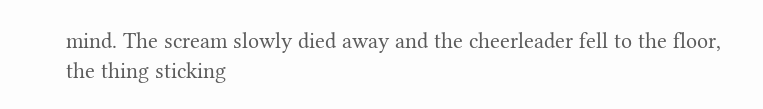mind. The scream slowly died away and the cheerleader fell to the floor, the thing sticking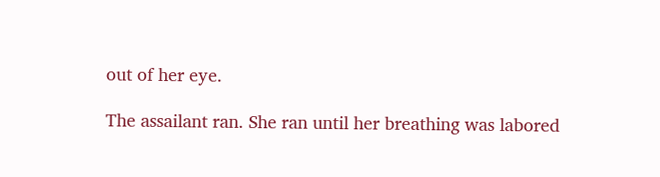out of her eye.

The assailant ran. She ran until her breathing was labored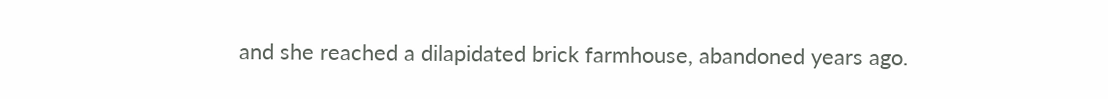and she reached a dilapidated brick farmhouse, abandoned years ago.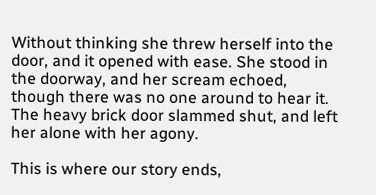Without thinking she threw herself into the door, and it opened with ease. She stood in the doorway, and her scream echoed, though there was no one around to hear it. The heavy brick door slammed shut, and left her alone with her agony.

This is where our story ends,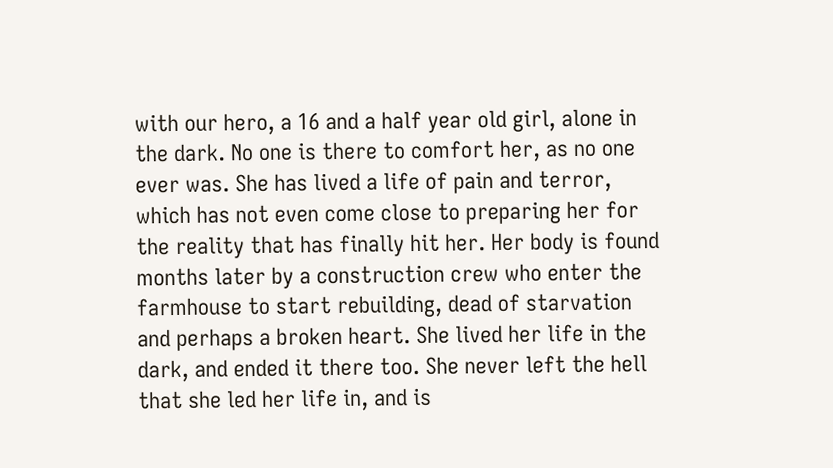with our hero, a 16 and a half year old girl, alone in the dark. No one is there to comfort her, as no one ever was. She has lived a life of pain and terror, which has not even come close to preparing her for the reality that has finally hit her. Her body is found months later by a construction crew who enter the farmhouse to start rebuilding, dead of starvation and perhaps a broken heart. She lived her life in the dark, and ended it there too. She never left the hell that she led her life in, and is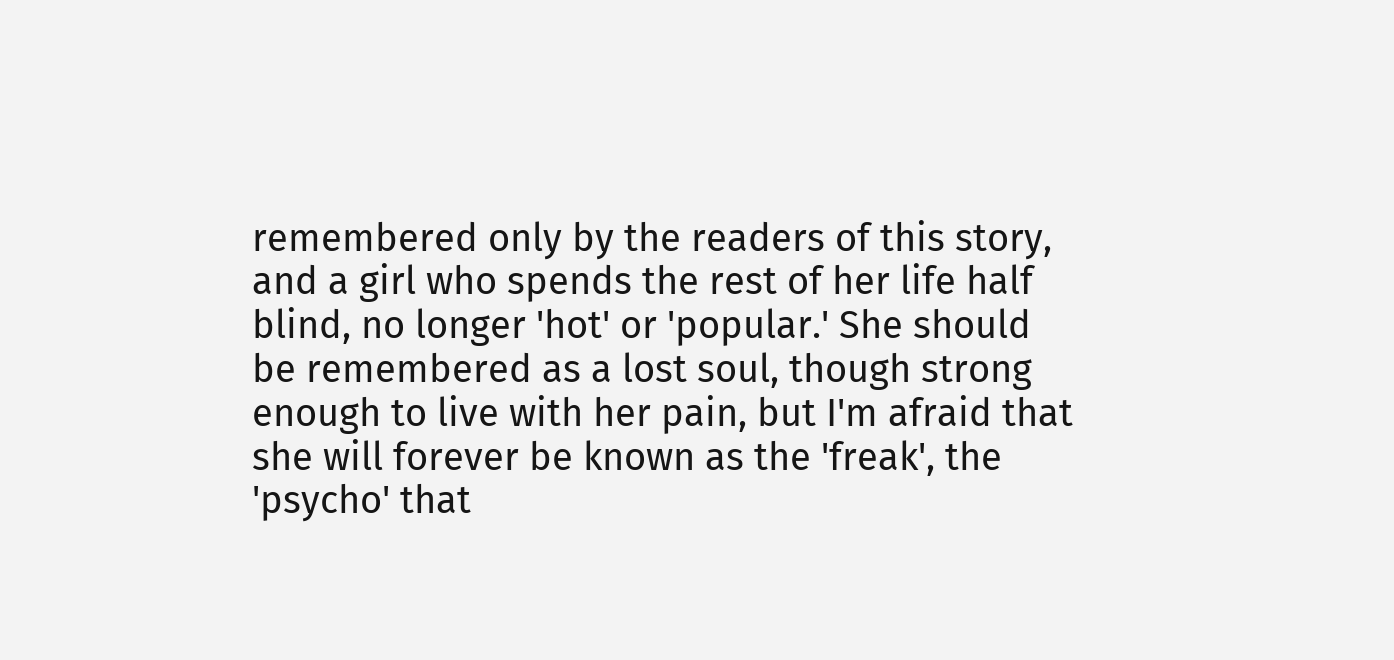remembered only by the readers of this story, and a girl who spends the rest of her life half blind, no longer 'hot' or 'popular.' She should be remembered as a lost soul, though strong enough to live with her pain, but I'm afraid that she will forever be known as the 'freak', the 'psycho' that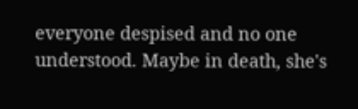everyone despised and no one understood. Maybe in death, she's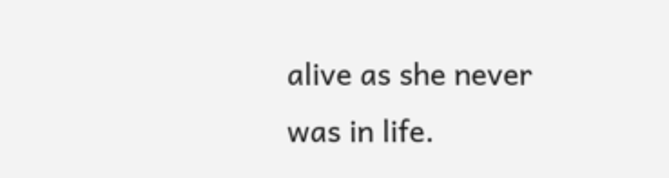alive as she never was in life.